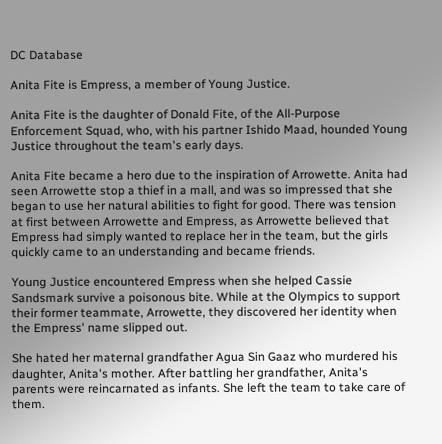DC Database

Anita Fite is Empress, a member of Young Justice.

Anita Fite is the daughter of Donald Fite, of the All-Purpose Enforcement Squad, who, with his partner Ishido Maad, hounded Young Justice throughout the team's early days.

Anita Fite became a hero due to the inspiration of Arrowette. Anita had seen Arrowette stop a thief in a mall, and was so impressed that she began to use her natural abilities to fight for good. There was tension at first between Arrowette and Empress, as Arrowette believed that Empress had simply wanted to replace her in the team, but the girls quickly came to an understanding and became friends.

Young Justice encountered Empress when she helped Cassie Sandsmark survive a poisonous bite. While at the Olympics to support their former teammate, Arrowette, they discovered her identity when the Empress' name slipped out.

She hated her maternal grandfather Agua Sin Gaaz who murdered his daughter, Anita's mother. After battling her grandfather, Anita's parents were reincarnated as infants. She left the team to take care of them.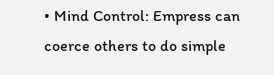• Mind Control: Empress can coerce others to do simple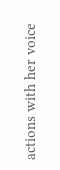actions with her voice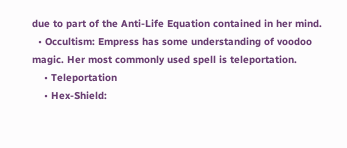due to part of the Anti-Life Equation contained in her mind.
  • Occultism: Empress has some understanding of voodoo magic. Her most commonly used spell is teleportation.
    • Teleportation
    • Hex-Shield: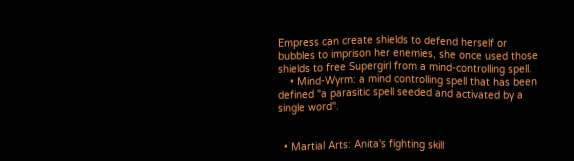Empress can create shields to defend herself or bubbles to imprison her enemies, she once used those shields to free Supergirl from a mind-controlling spell.
    • Mind-Wyrm: a mind controlling spell that has been defined "a parasitic spell seeded and activated by a single word".


  • Martial Arts: Anita's fighting skill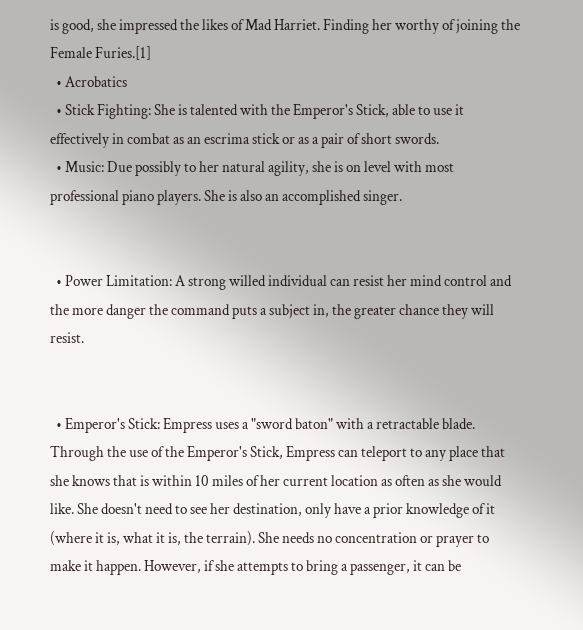is good, she impressed the likes of Mad Harriet. Finding her worthy of joining the Female Furies.[1]
  • Acrobatics
  • Stick Fighting: She is talented with the Emperor's Stick, able to use it effectively in combat as an escrima stick or as a pair of short swords.
  • Music: Due possibly to her natural agility, she is on level with most professional piano players. She is also an accomplished singer.


  • Power Limitation: A strong willed individual can resist her mind control and the more danger the command puts a subject in, the greater chance they will resist.


  • Emperor's Stick: Empress uses a "sword baton" with a retractable blade. Through the use of the Emperor's Stick, Empress can teleport to any place that she knows that is within 10 miles of her current location as often as she would like. She doesn't need to see her destination, only have a prior knowledge of it (where it is, what it is, the terrain). She needs no concentration or prayer to make it happen. However, if she attempts to bring a passenger, it can be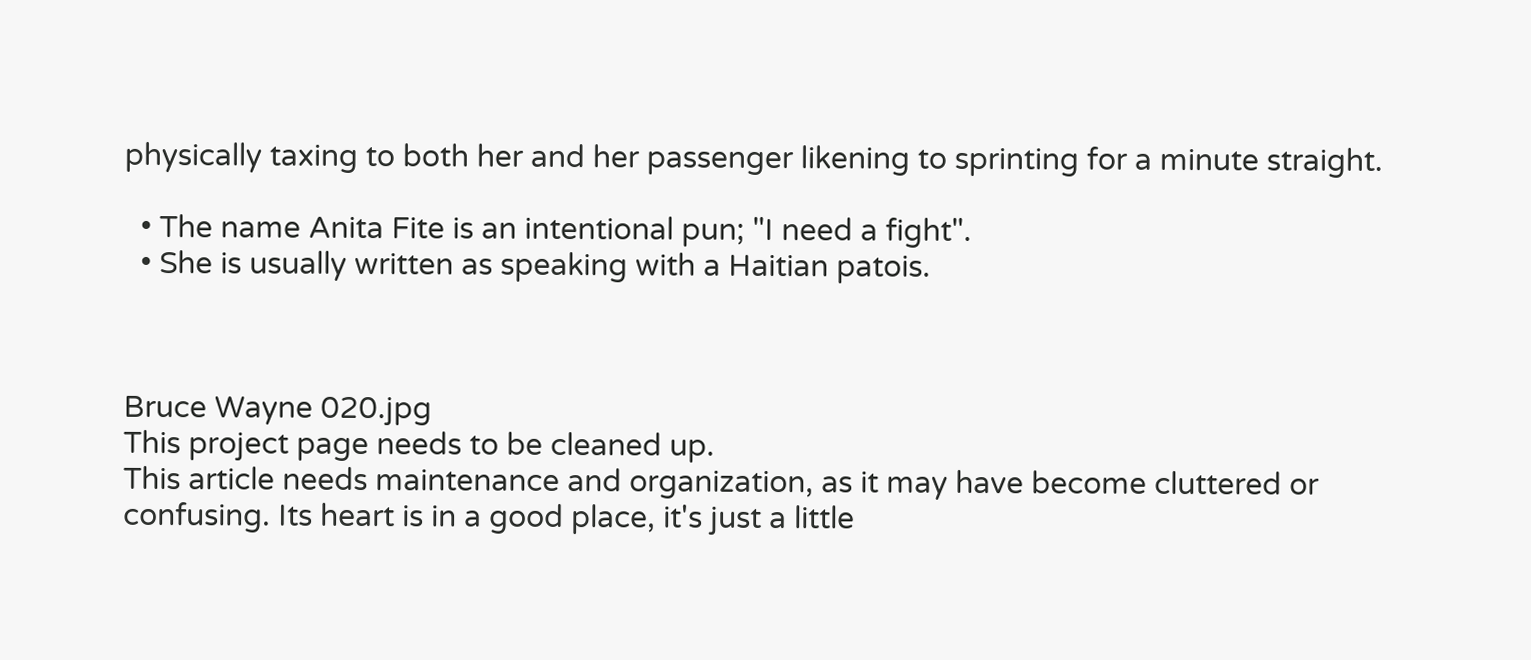physically taxing to both her and her passenger likening to sprinting for a minute straight.

  • The name Anita Fite is an intentional pun; "I need a fight".
  • She is usually written as speaking with a Haitian patois.



Bruce Wayne 020.jpg
This project page needs to be cleaned up.
This article needs maintenance and organization, as it may have become cluttered or confusing. Its heart is in a good place, it's just a little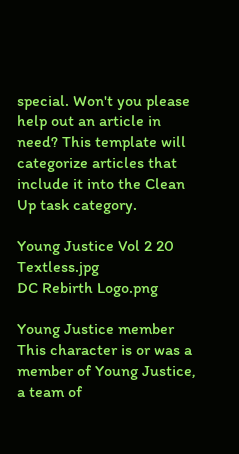special. Won't you please help out an article in need? This template will categorize articles that include it into the Clean Up task category.

Young Justice Vol 2 20 Textless.jpg
DC Rebirth Logo.png

Young Justice member
This character is or was a member of Young Justice, a team of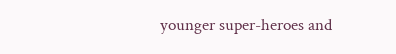younger super-heroes and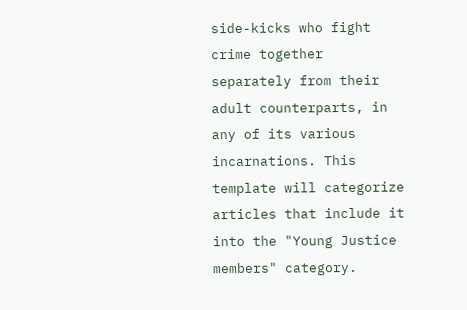side-kicks who fight crime together separately from their adult counterparts, in any of its various incarnations. This template will categorize articles that include it into the "Young Justice members" category.